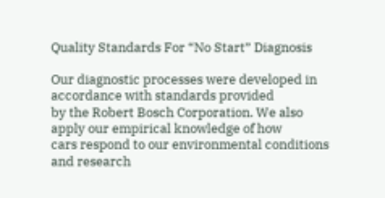Quality Standards For “No Start” Diagnosis

Our diagnostic processes were developed in accordance with standards provided
by the Robert Bosch Corporation. We also apply our empirical knowledge of how
cars respond to our environmental conditions and research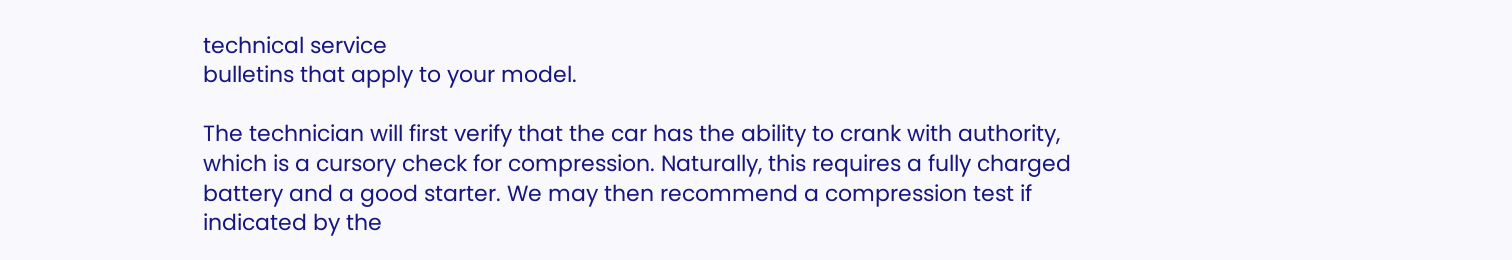technical service
bulletins that apply to your model.

The technician will first verify that the car has the ability to crank with authority,
which is a cursory check for compression. Naturally, this requires a fully charged
battery and a good starter. We may then recommend a compression test if
indicated by the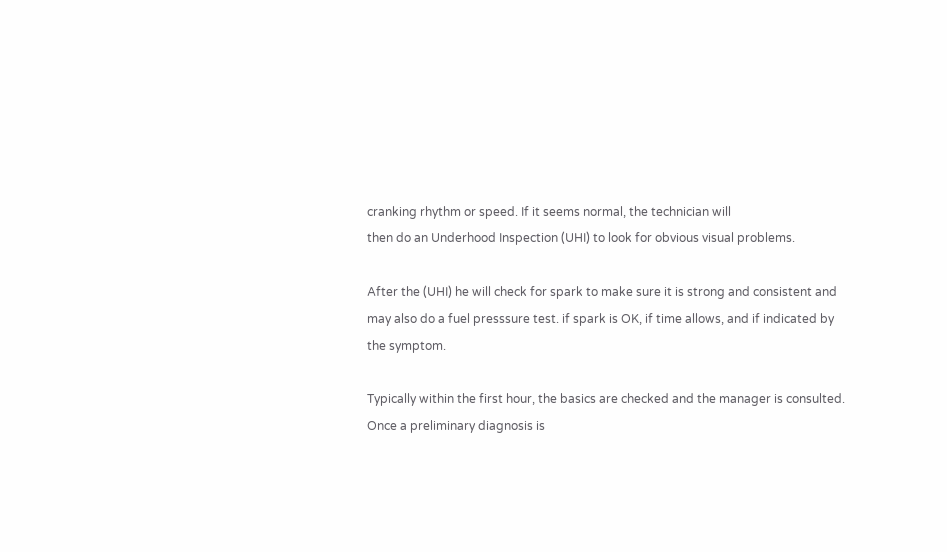cranking rhythm or speed. If it seems normal, the technician will
then do an Underhood Inspection (UHI) to look for obvious visual problems.

After the (UHI) he will check for spark to make sure it is strong and consistent and
may also do a fuel presssure test. if spark is OK, if time allows, and if indicated by
the symptom.

Typically within the first hour, the basics are checked and the manager is consulted.
Once a preliminary diagnosis is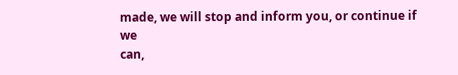made, we will stop and inform you, or continue if we
can,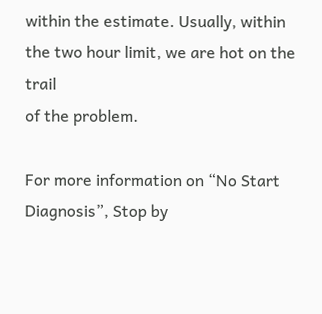within the estimate. Usually, within the two hour limit, we are hot on the trail
of the problem.

For more information on “No Start Diagnosis”, Stop by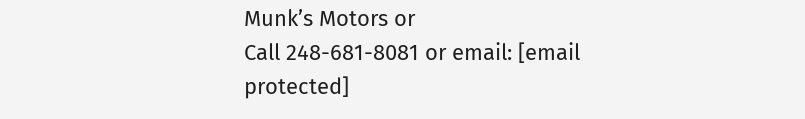Munk’s Motors or
Call 248-681-8081 or email: [email protected]